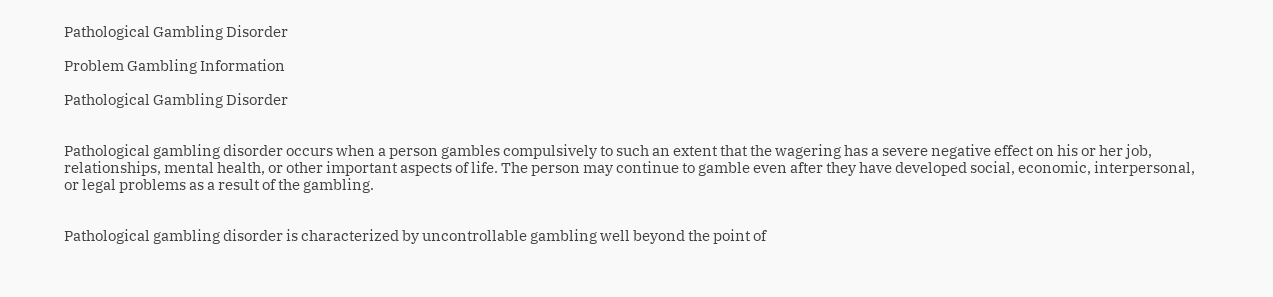Pathological Gambling Disorder

Problem Gambling Information

Pathological Gambling Disorder


Pathological gambling disorder occurs when a person gambles compulsively to such an extent that the wagering has a severe negative effect on his or her job, relationships, mental health, or other important aspects of life. The person may continue to gamble even after they have developed social, economic, interpersonal, or legal problems as a result of the gambling.


Pathological gambling disorder is characterized by uncontrollable gambling well beyond the point of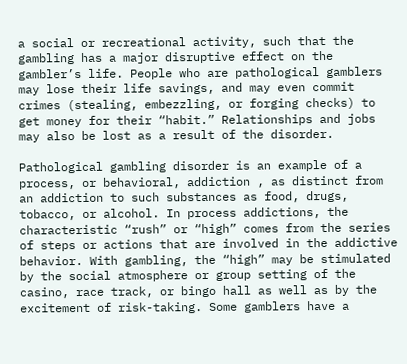a social or recreational activity, such that the gambling has a major disruptive effect on the gambler’s life. People who are pathological gamblers may lose their life savings, and may even commit crimes (stealing, embezzling, or forging checks) to get money for their “habit.” Relationships and jobs may also be lost as a result of the disorder.

Pathological gambling disorder is an example of a process, or behavioral, addiction , as distinct from an addiction to such substances as food, drugs, tobacco, or alcohol. In process addictions, the characteristic “rush” or “high” comes from the series of steps or actions that are involved in the addictive behavior. With gambling, the “high” may be stimulated by the social atmosphere or group setting of the casino, race track, or bingo hall as well as by the excitement of risk-taking. Some gamblers have a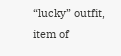“lucky” outfit, item of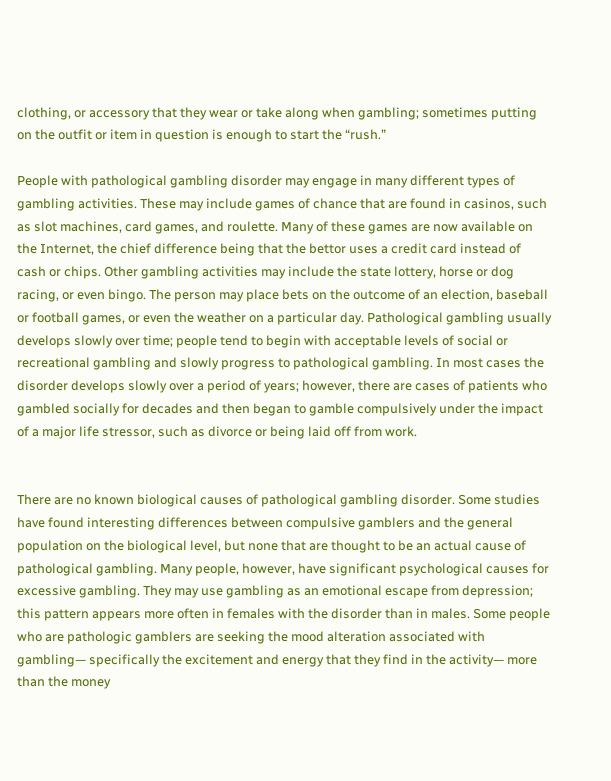clothing, or accessory that they wear or take along when gambling; sometimes putting on the outfit or item in question is enough to start the “rush.”

People with pathological gambling disorder may engage in many different types of gambling activities. These may include games of chance that are found in casinos, such as slot machines, card games, and roulette. Many of these games are now available on the Internet, the chief difference being that the bettor uses a credit card instead of cash or chips. Other gambling activities may include the state lottery, horse or dog racing, or even bingo. The person may place bets on the outcome of an election, baseball or football games, or even the weather on a particular day. Pathological gambling usually develops slowly over time; people tend to begin with acceptable levels of social or recreational gambling and slowly progress to pathological gambling. In most cases the disorder develops slowly over a period of years; however, there are cases of patients who gambled socially for decades and then began to gamble compulsively under the impact of a major life stressor, such as divorce or being laid off from work.


There are no known biological causes of pathological gambling disorder. Some studies have found interesting differences between compulsive gamblers and the general population on the biological level, but none that are thought to be an actual cause of pathological gambling. Many people, however, have significant psychological causes for excessive gambling. They may use gambling as an emotional escape from depression; this pattern appears more often in females with the disorder than in males. Some people who are pathologic gamblers are seeking the mood alteration associated with gambling— specifically the excitement and energy that they find in the activity— more than the money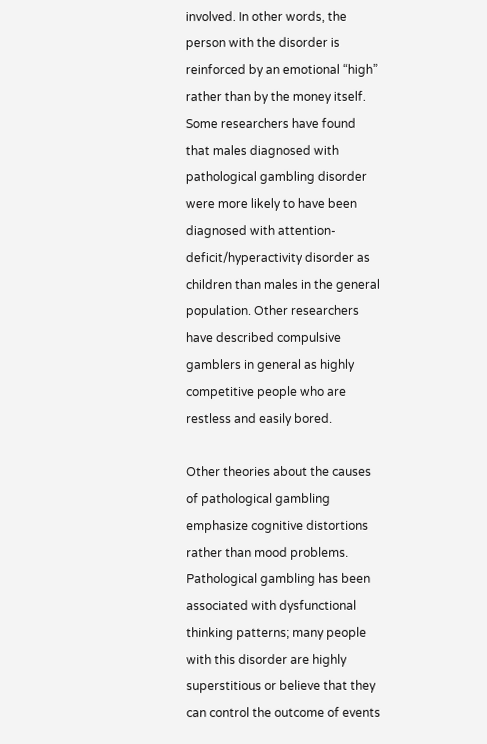involved. In other words, the person with the disorder is reinforced by an emotional “high” rather than by the money itself. Some researchers have found that males diagnosed with pathological gambling disorder were more likely to have been diagnosed with attention-deficit/hyperactivity disorder as children than males in the general population. Other researchers have described compulsive gamblers in general as highly competitive people who are restless and easily bored.

Other theories about the causes of pathological gambling emphasize cognitive distortions rather than mood problems. Pathological gambling has been associated with dysfunctional thinking patterns; many people with this disorder are highly superstitious or believe that they can control the outcome of events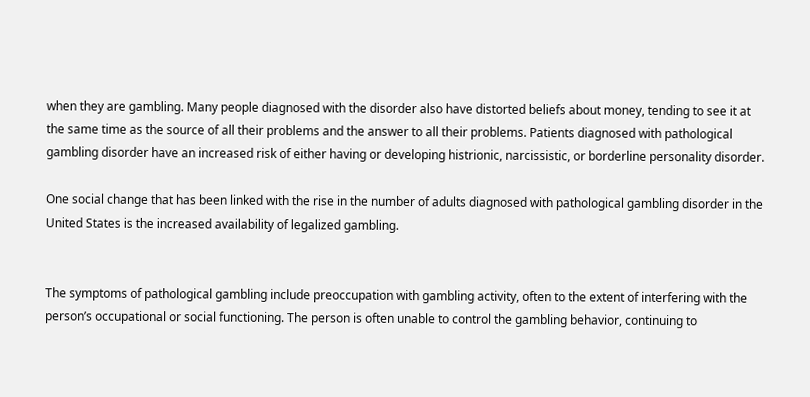when they are gambling. Many people diagnosed with the disorder also have distorted beliefs about money, tending to see it at the same time as the source of all their problems and the answer to all their problems. Patients diagnosed with pathological gambling disorder have an increased risk of either having or developing histrionic, narcissistic, or borderline personality disorder.

One social change that has been linked with the rise in the number of adults diagnosed with pathological gambling disorder in the United States is the increased availability of legalized gambling.


The symptoms of pathological gambling include preoccupation with gambling activity, often to the extent of interfering with the person’s occupational or social functioning. The person is often unable to control the gambling behavior, continuing to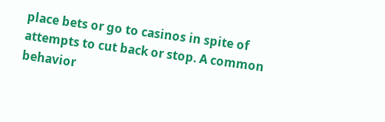place bets or go to casinos in spite of attempts to cut back or stop. A common behavior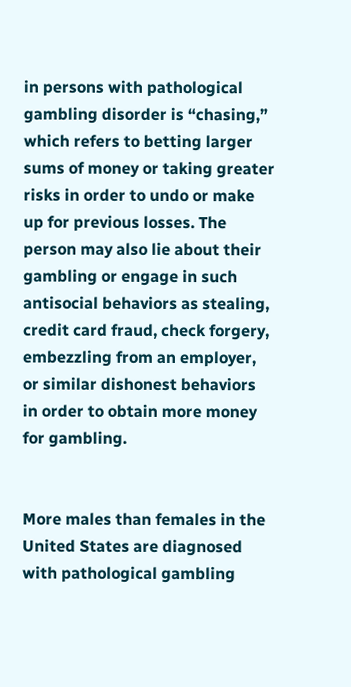in persons with pathological gambling disorder is “chasing,” which refers to betting larger sums of money or taking greater risks in order to undo or make up for previous losses. The person may also lie about their gambling or engage in such antisocial behaviors as stealing, credit card fraud, check forgery, embezzling from an employer, or similar dishonest behaviors in order to obtain more money for gambling.


More males than females in the United States are diagnosed with pathological gambling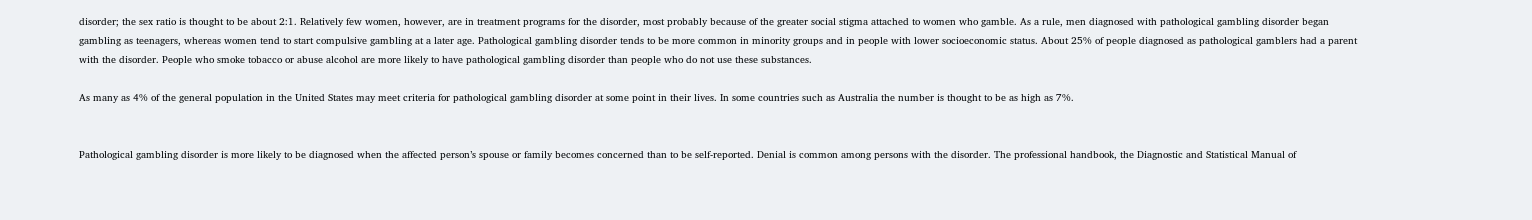disorder; the sex ratio is thought to be about 2:1. Relatively few women, however, are in treatment programs for the disorder, most probably because of the greater social stigma attached to women who gamble. As a rule, men diagnosed with pathological gambling disorder began gambling as teenagers, whereas women tend to start compulsive gambling at a later age. Pathological gambling disorder tends to be more common in minority groups and in people with lower socioeconomic status. About 25% of people diagnosed as pathological gamblers had a parent with the disorder. People who smoke tobacco or abuse alcohol are more likely to have pathological gambling disorder than people who do not use these substances.

As many as 4% of the general population in the United States may meet criteria for pathological gambling disorder at some point in their lives. In some countries such as Australia the number is thought to be as high as 7%.


Pathological gambling disorder is more likely to be diagnosed when the affected person’s spouse or family becomes concerned than to be self-reported. Denial is common among persons with the disorder. The professional handbook, the Diagnostic and Statistical Manual of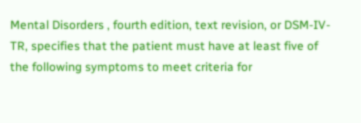Mental Disorders , fourth edition, text revision, or DSM-IV-TR, specifies that the patient must have at least five of the following symptoms to meet criteria for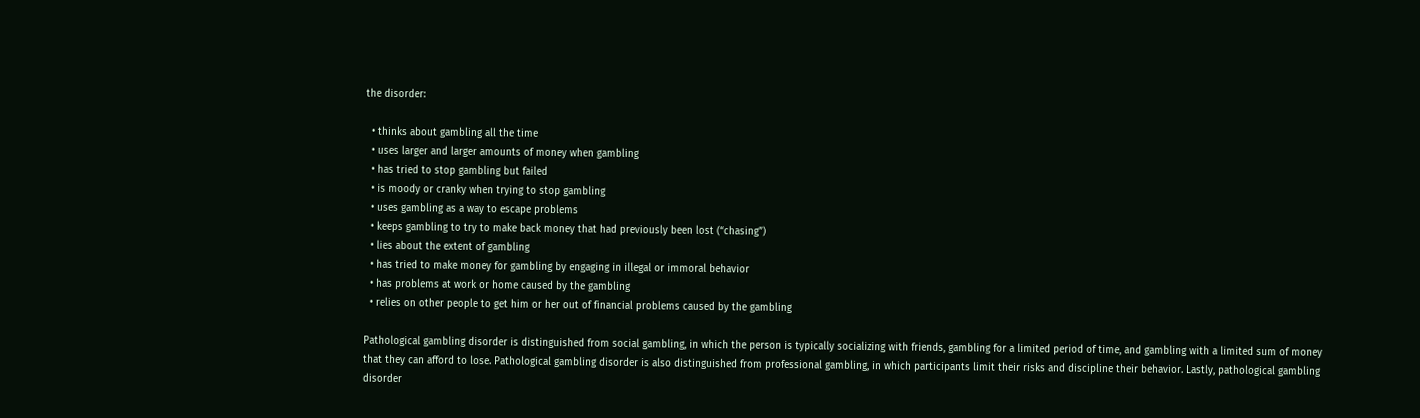the disorder:

  • thinks about gambling all the time
  • uses larger and larger amounts of money when gambling
  • has tried to stop gambling but failed
  • is moody or cranky when trying to stop gambling
  • uses gambling as a way to escape problems
  • keeps gambling to try to make back money that had previously been lost (“chasing”)
  • lies about the extent of gambling
  • has tried to make money for gambling by engaging in illegal or immoral behavior
  • has problems at work or home caused by the gambling
  • relies on other people to get him or her out of financial problems caused by the gambling

Pathological gambling disorder is distinguished from social gambling, in which the person is typically socializing with friends, gambling for a limited period of time, and gambling with a limited sum of money that they can afford to lose. Pathological gambling disorder is also distinguished from professional gambling, in which participants limit their risks and discipline their behavior. Lastly, pathological gambling disorder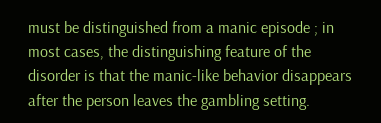must be distinguished from a manic episode ; in most cases, the distinguishing feature of the disorder is that the manic-like behavior disappears after the person leaves the gambling setting.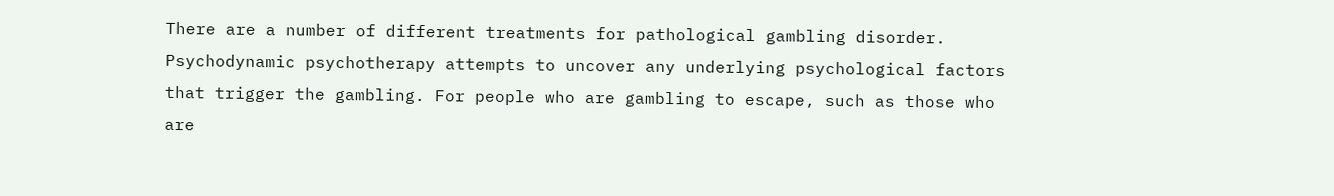There are a number of different treatments for pathological gambling disorder. Psychodynamic psychotherapy attempts to uncover any underlying psychological factors that trigger the gambling. For people who are gambling to escape, such as those who are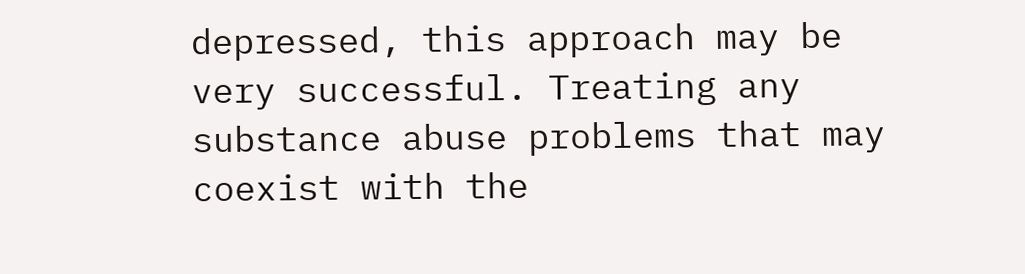depressed, this approach may be very successful. Treating any substance abuse problems that may coexist with the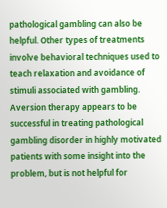pathological gambling can also be helpful. Other types of treatments involve behavioral techniques used to teach relaxation and avoidance of stimuli associated with gambling. Aversion therapy appears to be successful in treating pathological gambling disorder in highly motivated patients with some insight into the problem, but is not helpful for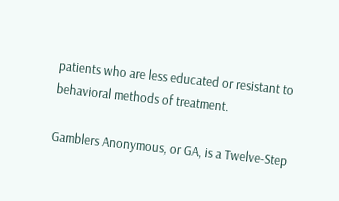patients who are less educated or resistant to behavioral methods of treatment.

Gamblers Anonymous, or GA, is a Twelve-Step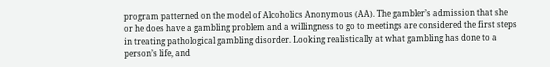program patterned on the model of Alcoholics Anonymous (AA). The gambler’s admission that she or he does have a gambling problem and a willingness to go to meetings are considered the first steps in treating pathological gambling disorder. Looking realistically at what gambling has done to a person’s life, and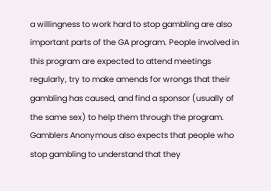a willingness to work hard to stop gambling are also important parts of the GA program. People involved in this program are expected to attend meetings regularly, try to make amends for wrongs that their gambling has caused, and find a sponsor (usually of the same sex) to help them through the program. Gamblers Anonymous also expects that people who stop gambling to understand that they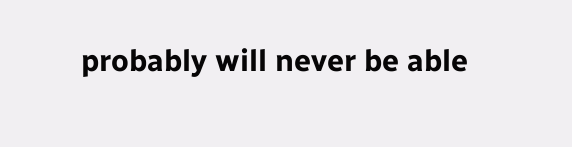probably will never be able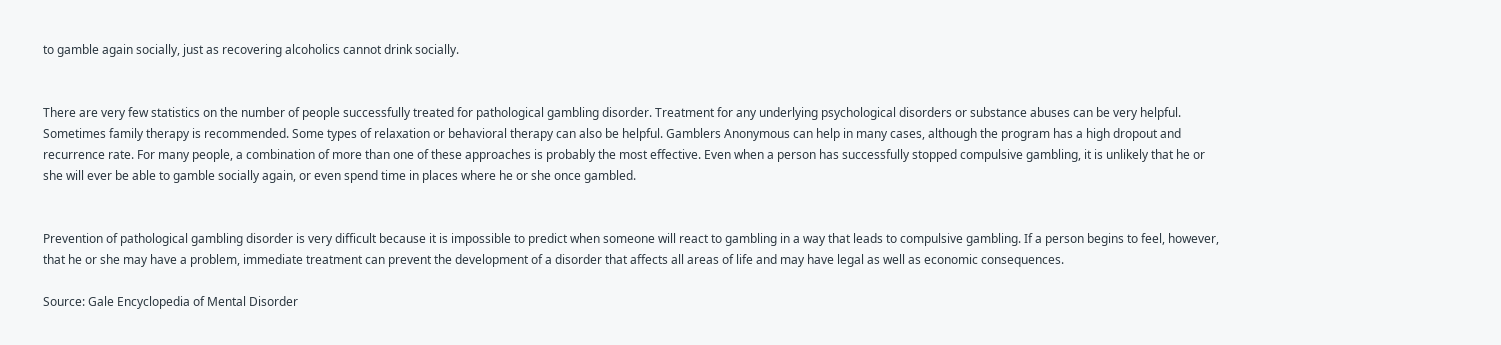to gamble again socially, just as recovering alcoholics cannot drink socially.


There are very few statistics on the number of people successfully treated for pathological gambling disorder. Treatment for any underlying psychological disorders or substance abuses can be very helpful. Sometimes family therapy is recommended. Some types of relaxation or behavioral therapy can also be helpful. Gamblers Anonymous can help in many cases, although the program has a high dropout and recurrence rate. For many people, a combination of more than one of these approaches is probably the most effective. Even when a person has successfully stopped compulsive gambling, it is unlikely that he or she will ever be able to gamble socially again, or even spend time in places where he or she once gambled.


Prevention of pathological gambling disorder is very difficult because it is impossible to predict when someone will react to gambling in a way that leads to compulsive gambling. If a person begins to feel, however, that he or she may have a problem, immediate treatment can prevent the development of a disorder that affects all areas of life and may have legal as well as economic consequences.

Source: Gale Encyclopedia of Mental Disorder